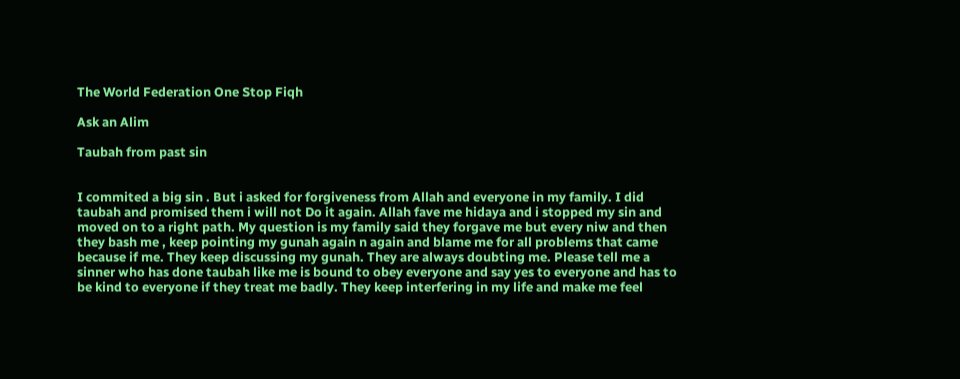The World Federation One Stop Fiqh

Ask an Alim

Taubah from past sin


I commited a big sin . But i asked for forgiveness from Allah and everyone in my family. I did taubah and promised them i will not Do it again. Allah fave me hidaya and i stopped my sin and moved on to a right path. My question is my family said they forgave me but every niw and then they bash me , keep pointing my gunah again n again and blame me for all problems that came because if me. They keep discussing my gunah. They are always doubting me. Please tell me a sinner who has done taubah like me is bound to obey everyone and say yes to everyone and has to be kind to everyone if they treat me badly. They keep interfering in my life and make me feel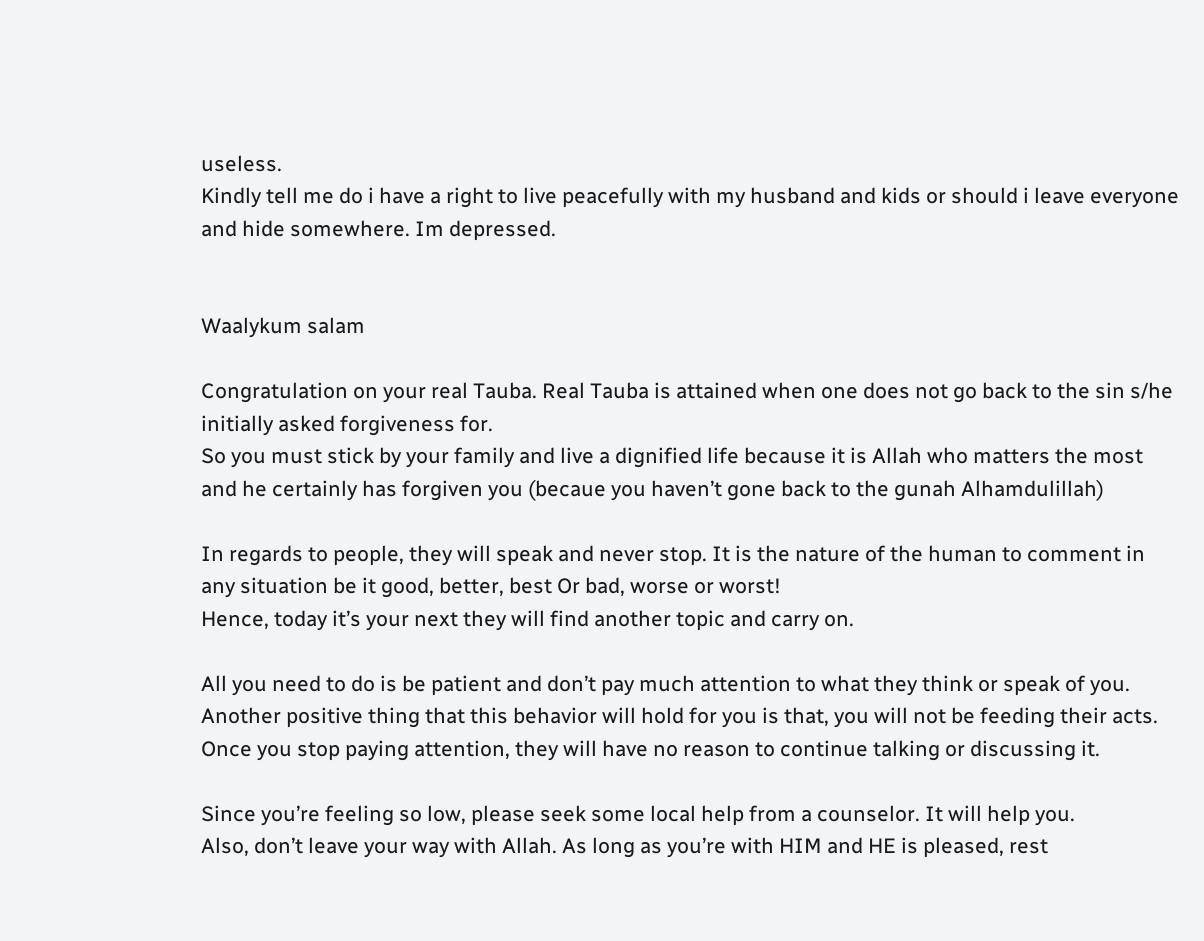useless.
Kindly tell me do i have a right to live peacefully with my husband and kids or should i leave everyone and hide somewhere. Im depressed.


Waalykum salam

Congratulation on your real Tauba. Real Tauba is attained when one does not go back to the sin s/he initially asked forgiveness for.
So you must stick by your family and live a dignified life because it is Allah who matters the most and he certainly has forgiven you (becaue you haven’t gone back to the gunah Alhamdulillah)

In regards to people, they will speak and never stop. It is the nature of the human to comment in any situation be it good, better, best Or bad, worse or worst!
Hence, today it’s your next they will find another topic and carry on.

All you need to do is be patient and don’t pay much attention to what they think or speak of you. Another positive thing that this behavior will hold for you is that, you will not be feeding their acts. Once you stop paying attention, they will have no reason to continue talking or discussing it.

Since you’re feeling so low, please seek some local help from a counselor. It will help you.
Also, don’t leave your way with Allah. As long as you’re with HIM and HE is pleased, rest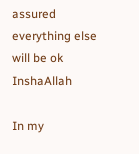assured everything else will be ok InshaAllah

In my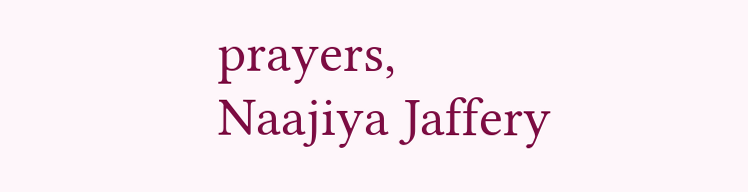prayers,
Naajiya Jaffery